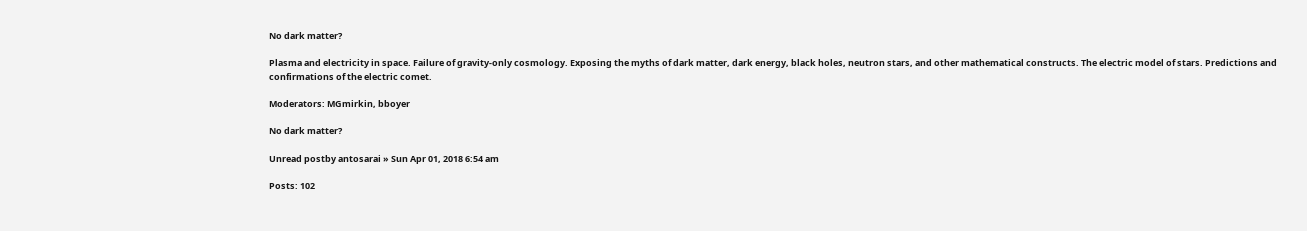No dark matter?

Plasma and electricity in space. Failure of gravity-only cosmology. Exposing the myths of dark matter, dark energy, black holes, neutron stars, and other mathematical constructs. The electric model of stars. Predictions and confirmations of the electric comet.

Moderators: MGmirkin, bboyer

No dark matter?

Unread postby antosarai » Sun Apr 01, 2018 6:54 am

Posts: 102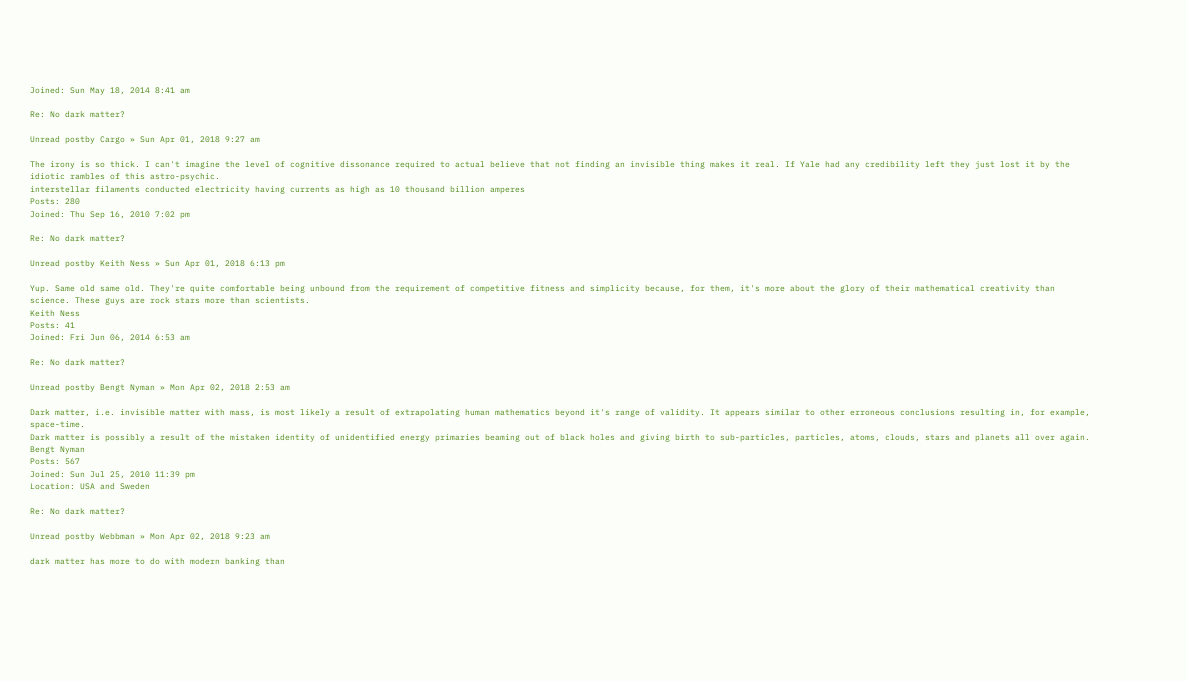Joined: Sun May 18, 2014 8:41 am

Re: No dark matter?

Unread postby Cargo » Sun Apr 01, 2018 9:27 am

The irony is so thick. I can't imagine the level of cognitive dissonance required to actual believe that not finding an invisible thing makes it real. If Yale had any credibility left they just lost it by the idiotic rambles of this astro-psychic.
interstellar filaments conducted electricity having currents as high as 10 thousand billion amperes
Posts: 280
Joined: Thu Sep 16, 2010 7:02 pm

Re: No dark matter?

Unread postby Keith Ness » Sun Apr 01, 2018 6:13 pm

Yup. Same old same old. They're quite comfortable being unbound from the requirement of competitive fitness and simplicity because, for them, it's more about the glory of their mathematical creativity than science. These guys are rock stars more than scientists.
Keith Ness
Posts: 41
Joined: Fri Jun 06, 2014 6:53 am

Re: No dark matter?

Unread postby Bengt Nyman » Mon Apr 02, 2018 2:53 am

Dark matter, i.e. invisible matter with mass, is most likely a result of extrapolating human mathematics beyond it's range of validity. It appears similar to other erroneous conclusions resulting in, for example, space-time.
Dark matter is possibly a result of the mistaken identity of unidentified energy primaries beaming out of black holes and giving birth to sub-particles, particles, atoms, clouds, stars and planets all over again.
Bengt Nyman
Posts: 567
Joined: Sun Jul 25, 2010 11:39 pm
Location: USA and Sweden

Re: No dark matter?

Unread postby Webbman » Mon Apr 02, 2018 9:23 am

dark matter has more to do with modern banking than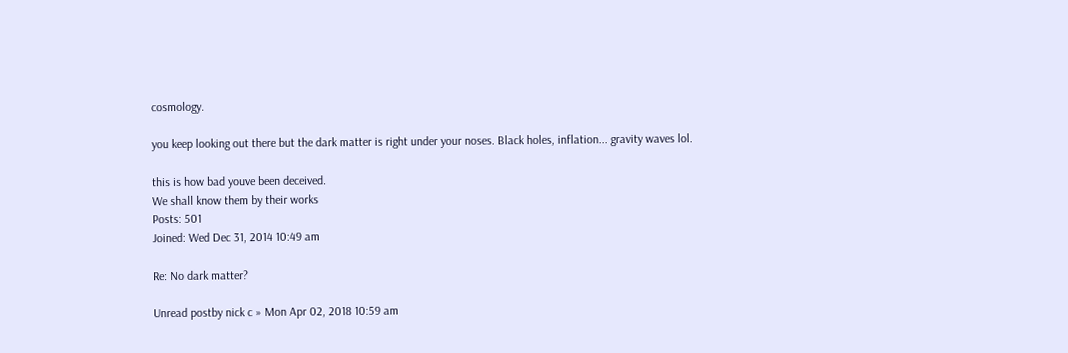cosmology.

you keep looking out there but the dark matter is right under your noses. Black holes, inflation... gravity waves lol.

this is how bad youve been deceived.
We shall know them by their works
Posts: 501
Joined: Wed Dec 31, 2014 10:49 am

Re: No dark matter?

Unread postby nick c » Mon Apr 02, 2018 10:59 am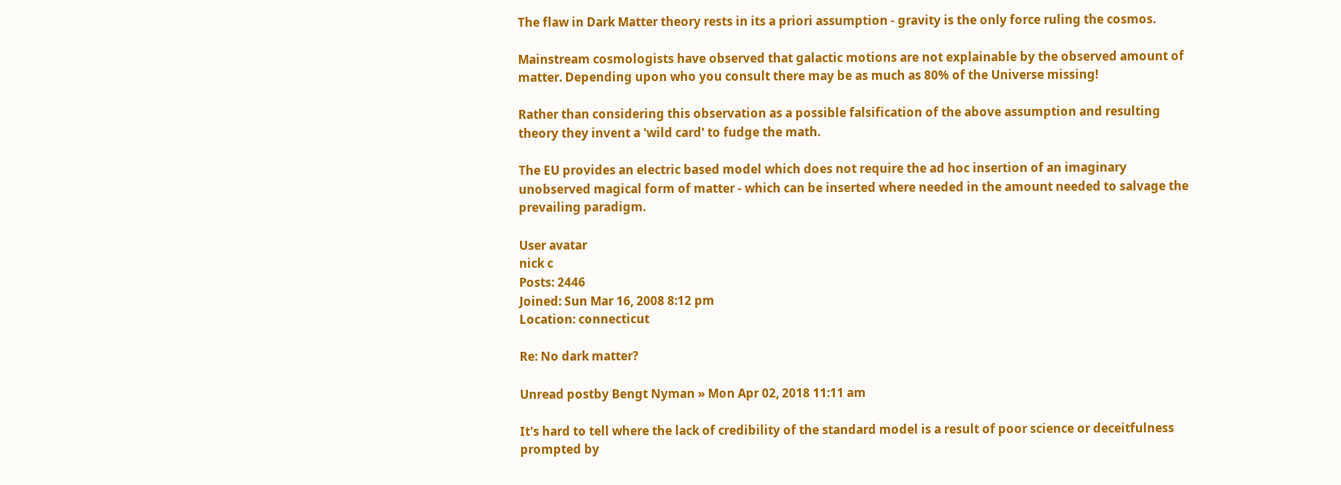The flaw in Dark Matter theory rests in its a priori assumption - gravity is the only force ruling the cosmos.

Mainstream cosmologists have observed that galactic motions are not explainable by the observed amount of matter. Depending upon who you consult there may be as much as 80% of the Universe missing!

Rather than considering this observation as a possible falsification of the above assumption and resulting theory they invent a 'wild card' to fudge the math.

The EU provides an electric based model which does not require the ad hoc insertion of an imaginary unobserved magical form of matter - which can be inserted where needed in the amount needed to salvage the prevailing paradigm.

User avatar
nick c
Posts: 2446
Joined: Sun Mar 16, 2008 8:12 pm
Location: connecticut

Re: No dark matter?

Unread postby Bengt Nyman » Mon Apr 02, 2018 11:11 am

It's hard to tell where the lack of credibility of the standard model is a result of poor science or deceitfulness prompted by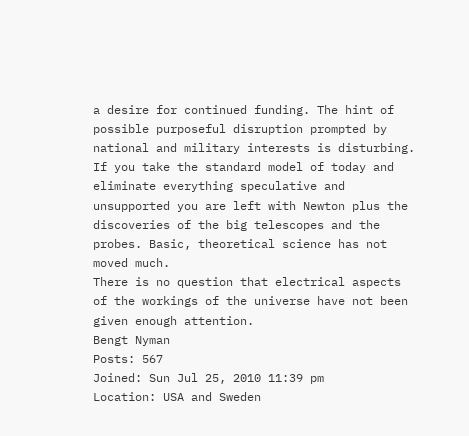a desire for continued funding. The hint of possible purposeful disruption prompted by national and military interests is disturbing.
If you take the standard model of today and eliminate everything speculative and unsupported you are left with Newton plus the discoveries of the big telescopes and the probes. Basic, theoretical science has not moved much.
There is no question that electrical aspects of the workings of the universe have not been given enough attention.
Bengt Nyman
Posts: 567
Joined: Sun Jul 25, 2010 11:39 pm
Location: USA and Sweden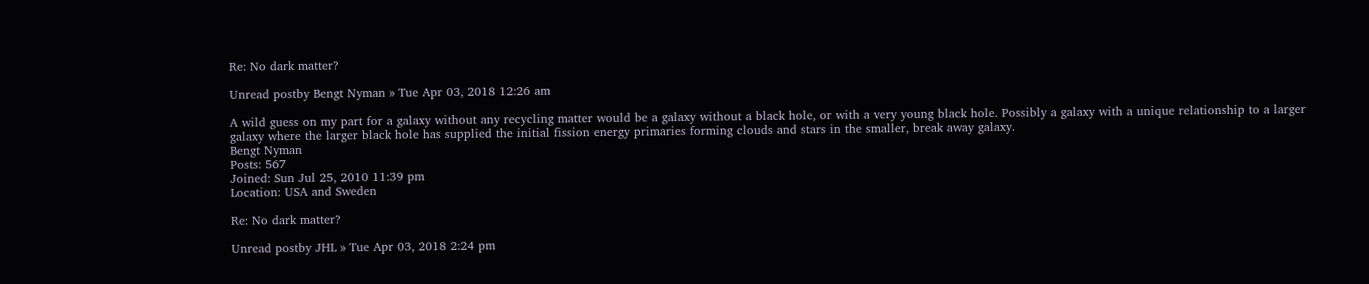Re: No dark matter?

Unread postby Bengt Nyman » Tue Apr 03, 2018 12:26 am

A wild guess on my part for a galaxy without any recycling matter would be a galaxy without a black hole, or with a very young black hole. Possibly a galaxy with a unique relationship to a larger galaxy where the larger black hole has supplied the initial fission energy primaries forming clouds and stars in the smaller, break away galaxy.
Bengt Nyman
Posts: 567
Joined: Sun Jul 25, 2010 11:39 pm
Location: USA and Sweden

Re: No dark matter?

Unread postby JHL » Tue Apr 03, 2018 2:24 pm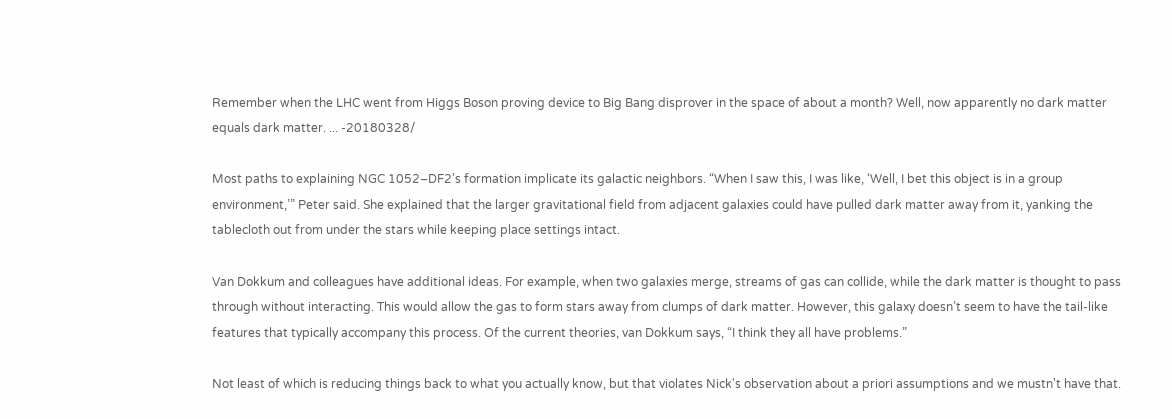Remember when the LHC went from Higgs Boson proving device to Big Bang disprover in the space of about a month? Well, now apparently no dark matter equals dark matter. ... -20180328/

Most paths to explaining NGC 1052–DF2’s formation implicate its galactic neighbors. “When I saw this, I was like, ‘Well, I bet this object is in a group environment,’” Peter said. She explained that the larger gravitational field from adjacent galaxies could have pulled dark matter away from it, yanking the tablecloth out from under the stars while keeping place settings intact.

Van Dokkum and colleagues have additional ideas. For example, when two galaxies merge, streams of gas can collide, while the dark matter is thought to pass through without interacting. This would allow the gas to form stars away from clumps of dark matter. However, this galaxy doesn’t seem to have the tail-like features that typically accompany this process. Of the current theories, van Dokkum says, “I think they all have problems.”

Not least of which is reducing things back to what you actually know, but that violates Nick's observation about a priori assumptions and we mustn't have that.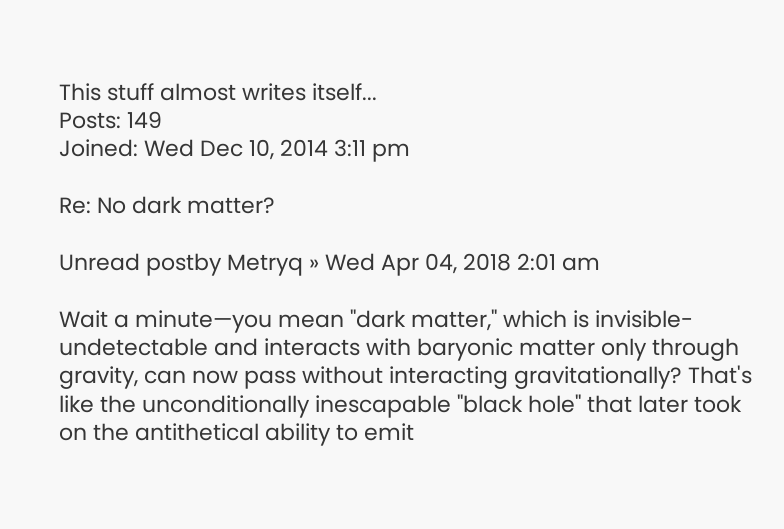This stuff almost writes itself...
Posts: 149
Joined: Wed Dec 10, 2014 3:11 pm

Re: No dark matter?

Unread postby Metryq » Wed Apr 04, 2018 2:01 am

Wait a minute—you mean "dark matter," which is invisible-undetectable and interacts with baryonic matter only through gravity, can now pass without interacting gravitationally? That's like the unconditionally inescapable "black hole" that later took on the antithetical ability to emit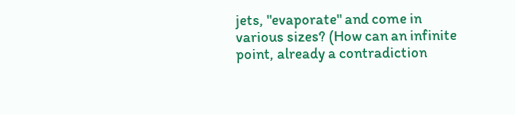jets, "evaporate" and come in various sizes? (How can an infinite point, already a contradiction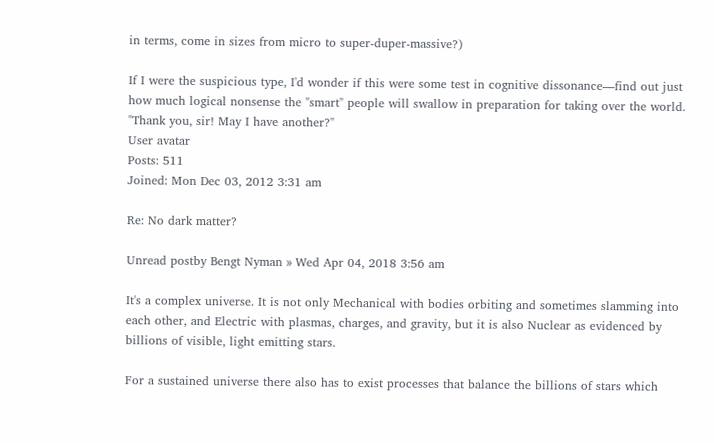in terms, come in sizes from micro to super-duper-massive?)

If I were the suspicious type, I'd wonder if this were some test in cognitive dissonance—find out just how much logical nonsense the "smart" people will swallow in preparation for taking over the world. "Thank you, sir! May I have another?"
User avatar
Posts: 511
Joined: Mon Dec 03, 2012 3:31 am

Re: No dark matter?

Unread postby Bengt Nyman » Wed Apr 04, 2018 3:56 am

It's a complex universe. It is not only Mechanical with bodies orbiting and sometimes slamming into each other, and Electric with plasmas, charges, and gravity, but it is also Nuclear as evidenced by billions of visible, light emitting stars.

For a sustained universe there also has to exist processes that balance the billions of stars which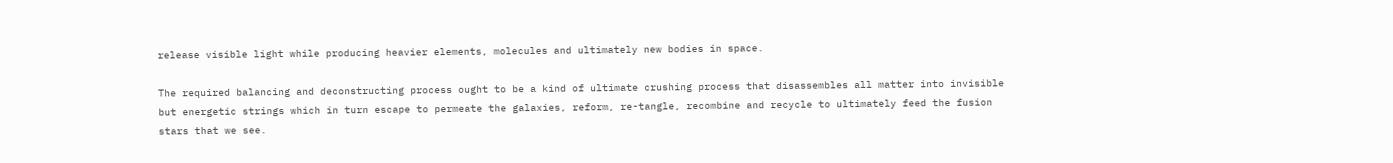release visible light while producing heavier elements, molecules and ultimately new bodies in space.

The required balancing and deconstructing process ought to be a kind of ultimate crushing process that disassembles all matter into invisible but energetic strings which in turn escape to permeate the galaxies, reform, re-tangle, recombine and recycle to ultimately feed the fusion stars that we see.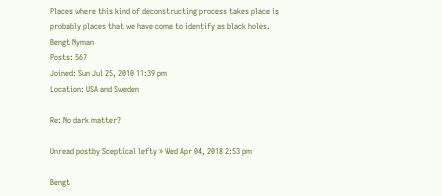Places where this kind of deconstructing process takes place is probably places that we have come to identify as black holes.
Bengt Nyman
Posts: 567
Joined: Sun Jul 25, 2010 11:39 pm
Location: USA and Sweden

Re: No dark matter?

Unread postby Sceptical lefty » Wed Apr 04, 2018 2:53 pm

Bengt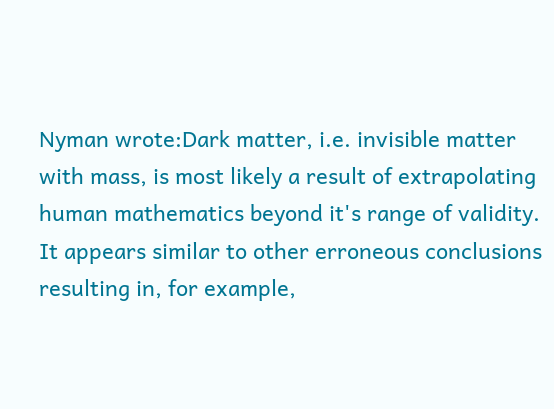Nyman wrote:Dark matter, i.e. invisible matter with mass, is most likely a result of extrapolating human mathematics beyond it's range of validity. It appears similar to other erroneous conclusions resulting in, for example,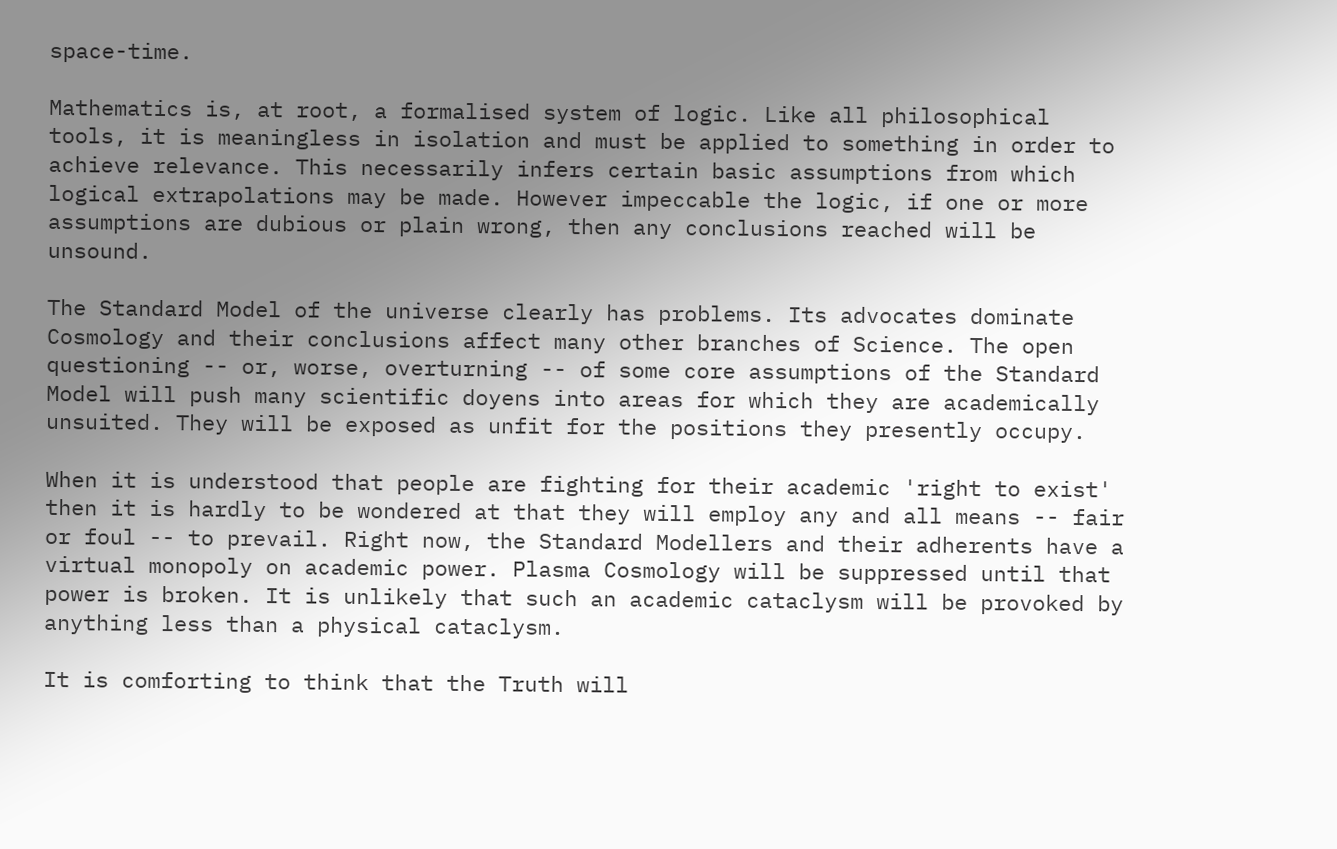space-time.

Mathematics is, at root, a formalised system of logic. Like all philosophical tools, it is meaningless in isolation and must be applied to something in order to achieve relevance. This necessarily infers certain basic assumptions from which logical extrapolations may be made. However impeccable the logic, if one or more assumptions are dubious or plain wrong, then any conclusions reached will be unsound.

The Standard Model of the universe clearly has problems. Its advocates dominate Cosmology and their conclusions affect many other branches of Science. The open questioning -- or, worse, overturning -- of some core assumptions of the Standard Model will push many scientific doyens into areas for which they are academically unsuited. They will be exposed as unfit for the positions they presently occupy.

When it is understood that people are fighting for their academic 'right to exist' then it is hardly to be wondered at that they will employ any and all means -- fair or foul -- to prevail. Right now, the Standard Modellers and their adherents have a virtual monopoly on academic power. Plasma Cosmology will be suppressed until that power is broken. It is unlikely that such an academic cataclysm will be provoked by anything less than a physical cataclysm.

It is comforting to think that the Truth will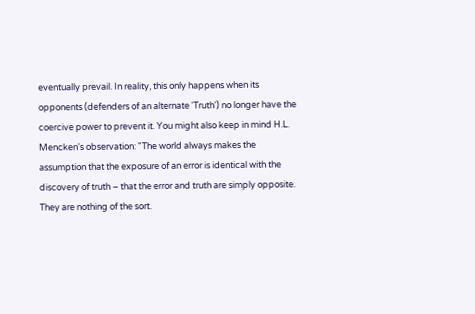eventually prevail. In reality, this only happens when its opponents (defenders of an alternate 'Truth') no longer have the coercive power to prevent it. You might also keep in mind H.L. Mencken's observation: "The world always makes the assumption that the exposure of an error is identical with the discovery of truth – that the error and truth are simply opposite. They are nothing of the sort.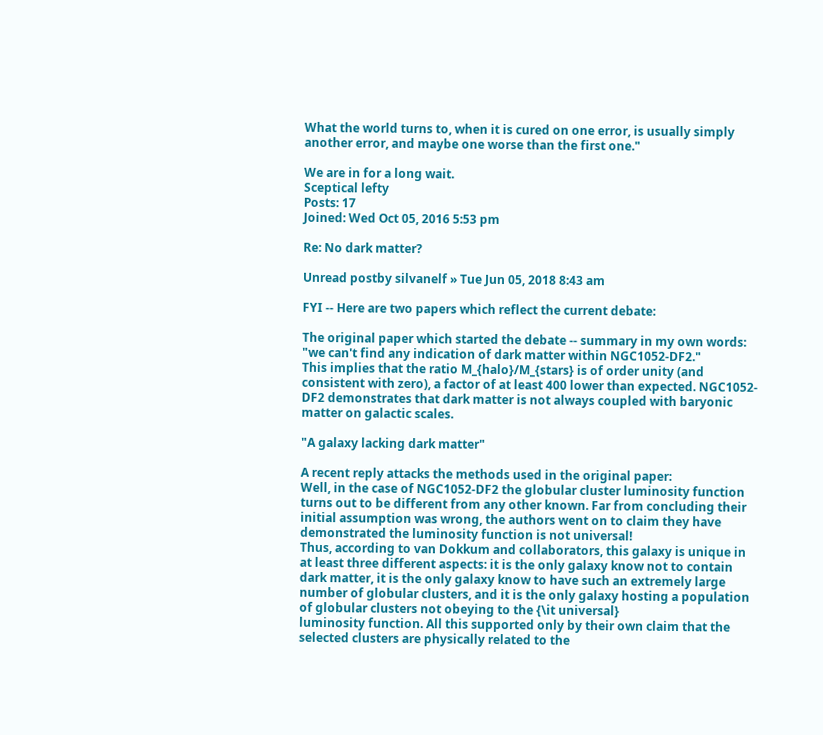What the world turns to, when it is cured on one error, is usually simply another error, and maybe one worse than the first one."

We are in for a long wait.
Sceptical lefty
Posts: 17
Joined: Wed Oct 05, 2016 5:53 pm

Re: No dark matter?

Unread postby silvanelf » Tue Jun 05, 2018 8:43 am

FYI -- Here are two papers which reflect the current debate:

The original paper which started the debate -- summary in my own words: "we can't find any indication of dark matter within NGC1052-DF2."
This implies that the ratio M_{halo}/M_{stars} is of order unity (and consistent with zero), a factor of at least 400 lower than expected. NGC1052-DF2 demonstrates that dark matter is not always coupled with baryonic matter on galactic scales.

"A galaxy lacking dark matter"

A recent reply attacks the methods used in the original paper:
Well, in the case of NGC1052-DF2 the globular cluster luminosity function turns out to be different from any other known. Far from concluding their initial assumption was wrong, the authors went on to claim they have demonstrated the luminosity function is not universal!
Thus, according to van Dokkum and collaborators, this galaxy is unique in at least three different aspects: it is the only galaxy know not to contain dark matter, it is the only galaxy know to have such an extremely large number of globular clusters, and it is the only galaxy hosting a population of globular clusters not obeying to the {\it universal}
luminosity function. All this supported only by their own claim that the selected clusters are physically related to the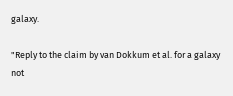galaxy.

"Reply to the claim by van Dokkum et al. for a galaxy not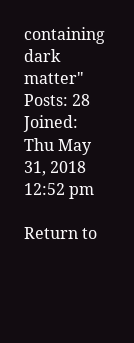containing dark matter"
Posts: 28
Joined: Thu May 31, 2018 12:52 pm

Return to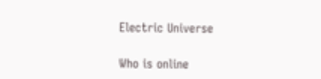Electric Universe

Who is online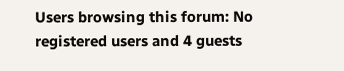Users browsing this forum: No registered users and 4 guests